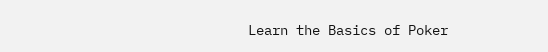Learn the Basics of Poker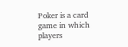Poker is a card game in which players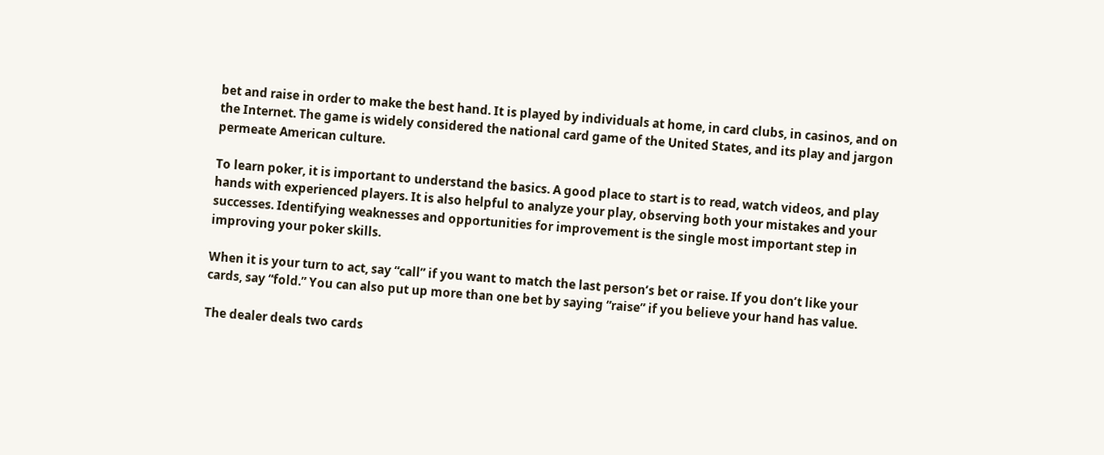bet and raise in order to make the best hand. It is played by individuals at home, in card clubs, in casinos, and on the Internet. The game is widely considered the national card game of the United States, and its play and jargon permeate American culture.

To learn poker, it is important to understand the basics. A good place to start is to read, watch videos, and play hands with experienced players. It is also helpful to analyze your play, observing both your mistakes and your successes. Identifying weaknesses and opportunities for improvement is the single most important step in improving your poker skills.

When it is your turn to act, say “call” if you want to match the last person’s bet or raise. If you don’t like your cards, say “fold.” You can also put up more than one bet by saying “raise” if you believe your hand has value.

The dealer deals two cards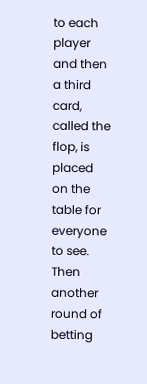to each player and then a third card, called the flop, is placed on the table for everyone to see. Then another round of betting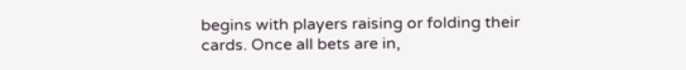begins with players raising or folding their cards. Once all bets are in,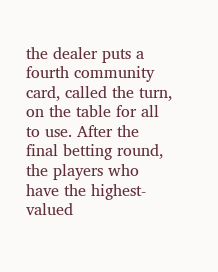the dealer puts a fourth community card, called the turn, on the table for all to use. After the final betting round, the players who have the highest-valued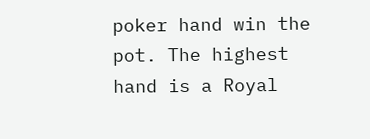poker hand win the pot. The highest hand is a Royal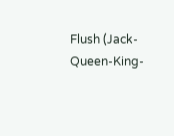Flush (Jack-Queen-King-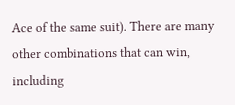Ace of the same suit). There are many other combinations that can win, including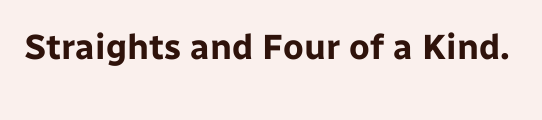Straights and Four of a Kind.